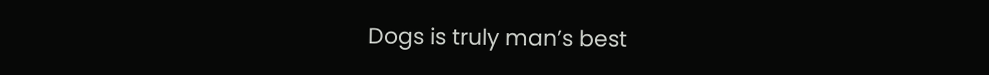Dogs is truly man’s best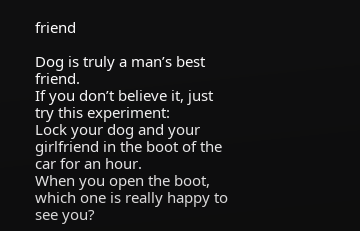friend

Dog is truly a man’s best friend.
If you don’t believe it, just try this experiment:
Lock your dog and your girlfriend in the boot of the car for an hour.
When you open the boot, which one is really happy to see you?